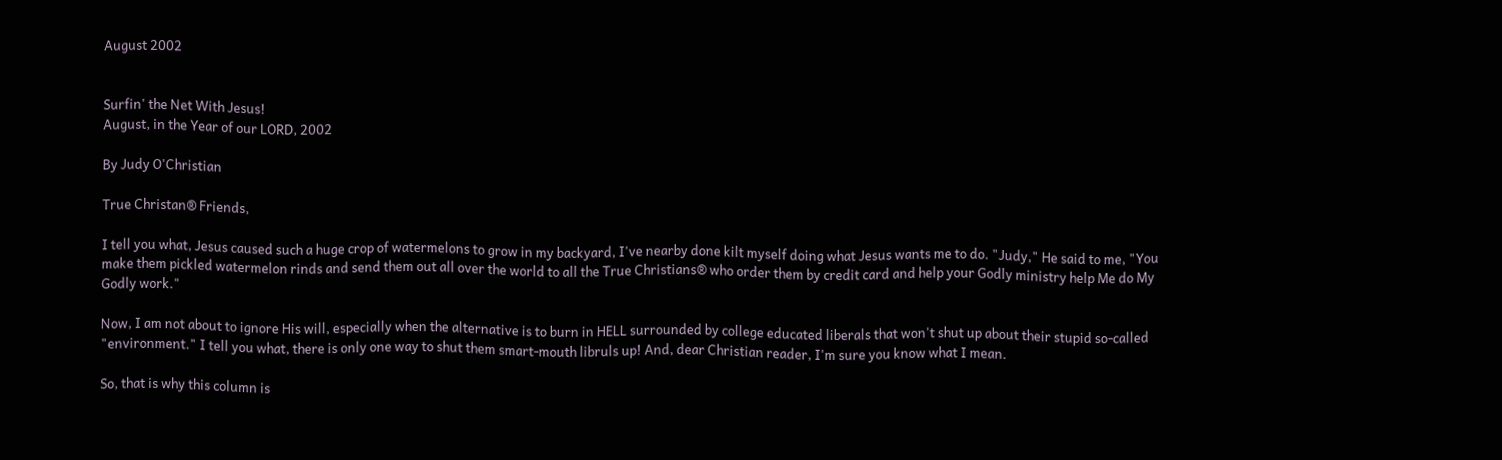August 2002


Surfin' the Net With Jesus!
August, in the Year of our LORD, 2002

By Judy O'Christian

True Christan® Friends,

I tell you what, Jesus caused such a huge crop of watermelons to grow in my backyard, I've nearby done kilt myself doing what Jesus wants me to do. "Judy," He said to me, "You make them pickled watermelon rinds and send them out all over the world to all the True Christians® who order them by credit card and help your Godly ministry help Me do My Godly work."

Now, I am not about to ignore His will, especially when the alternative is to burn in HELL surrounded by college educated liberals that won't shut up about their stupid so-called "environment." I tell you what, there is only one way to shut them smart-mouth libruls up! And, dear Christian reader, I'm sure you know what I mean.

So, that is why this column is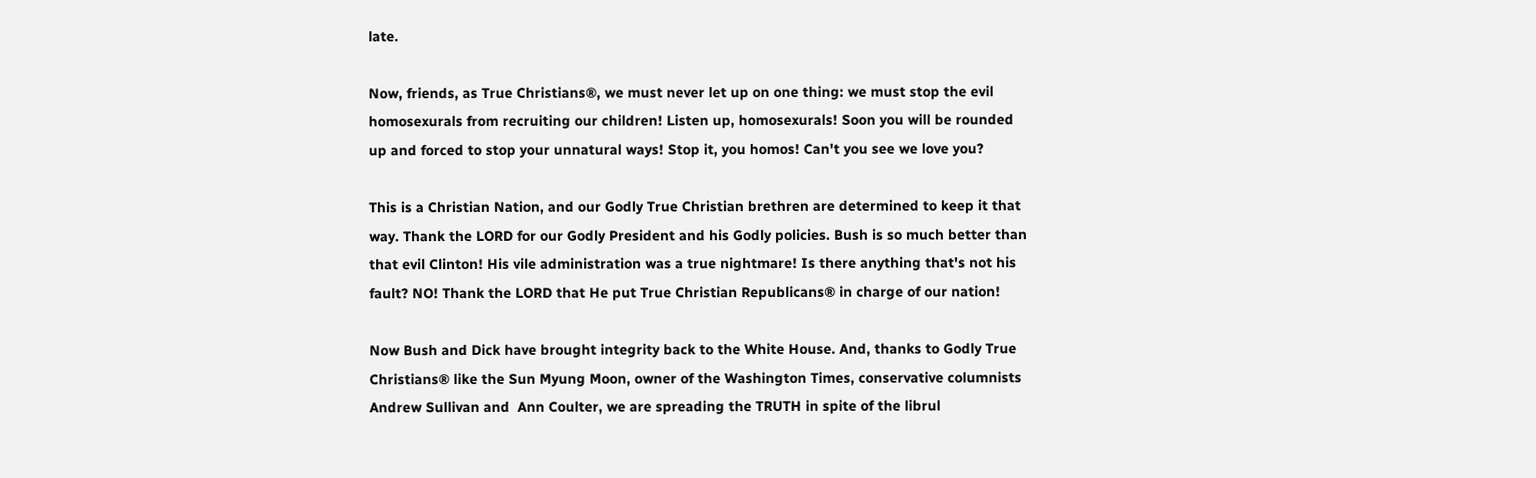late.

Now, friends, as True Christians®, we must never let up on one thing: we must stop the evil homosexurals from recruiting our children! Listen up, homosexurals! Soon you will be rounded up and forced to stop your unnatural ways! Stop it, you homos! Can't you see we love you?

This is a Christian Nation, and our Godly True Christian brethren are determined to keep it that way. Thank the LORD for our Godly President and his Godly policies. Bush is so much better than that evil Clinton! His vile administration was a true nightmare! Is there anything that's not his fault? NO! Thank the LORD that He put True Christian Republicans® in charge of our nation!

Now Bush and Dick have brought integrity back to the White House. And, thanks to Godly True Christians® like the Sun Myung Moon, owner of the Washington Times, conservative columnists Andrew Sullivan and  Ann Coulter, we are spreading the TRUTH in spite of the librul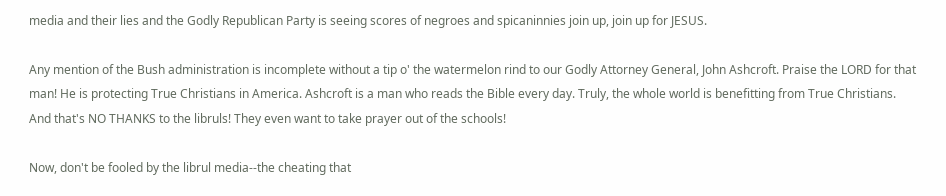media and their lies and the Godly Republican Party is seeing scores of negroes and spicaninnies join up, join up for JESUS.

Any mention of the Bush administration is incomplete without a tip o' the watermelon rind to our Godly Attorney General, John Ashcroft. Praise the LORD for that man! He is protecting True Christians in America. Ashcroft is a man who reads the Bible every day. Truly, the whole world is benefitting from True Christians. And that's NO THANKS to the libruls! They even want to take prayer out of the schools!

Now, don't be fooled by the librul media--the cheating that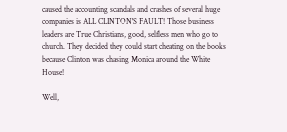caused the accounting scandals and crashes of several huge companies is ALL CLINTON'S FAULT! Those business leaders are True Christians, good, selfless men who go to church. They decided they could start cheating on the books because Clinton was chasing Monica around the White House!

Well,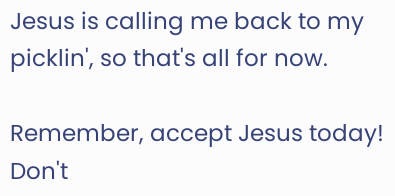Jesus is calling me back to my picklin', so that's all for now.

Remember, accept Jesus today! Don't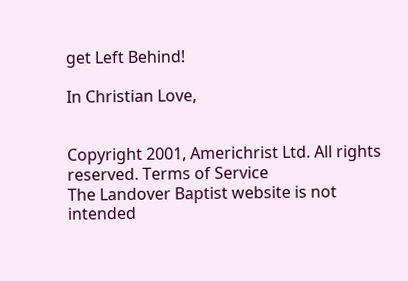get Left Behind!

In Christian Love,


Copyright 2001, Americhrist Ltd. All rights reserved. Terms of Service
The Landover Baptist website is not intended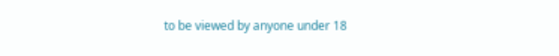to be viewed by anyone under 18